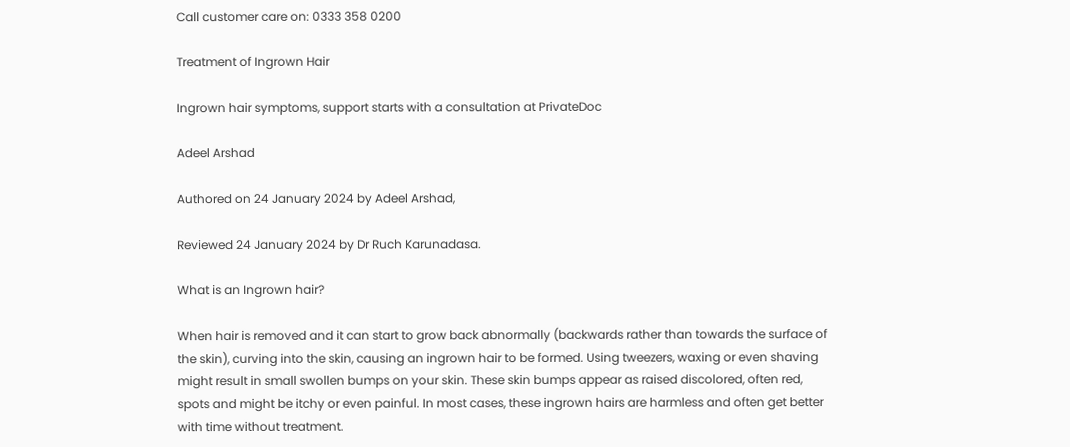Call customer care on: 0333 358 0200

Treatment of Ingrown Hair

Ingrown hair symptoms, support starts with a consultation at PrivateDoc

Adeel Arshad

Authored on 24 January 2024 by Adeel Arshad,

Reviewed 24 January 2024 by Dr Ruch Karunadasa.

What is an Ingrown hair?

When hair is removed and it can start to grow back abnormally (backwards rather than towards the surface of the skin), curving into the skin, causing an ingrown hair to be formed. Using tweezers, waxing or even shaving might result in small swollen bumps on your skin. These skin bumps appear as raised discolored, often red, spots and might be itchy or even painful. In most cases, these ingrown hairs are harmless and often get better with time without treatment.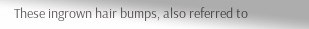These ingrown hair bumps, also referred to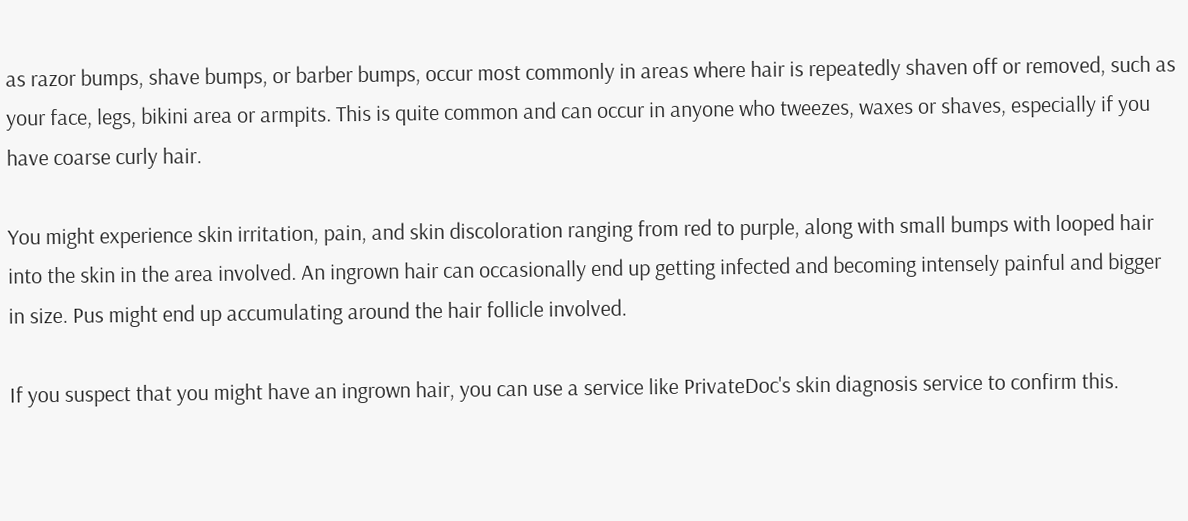as razor bumps, shave bumps, or barber bumps, occur most commonly in areas where hair is repeatedly shaven off or removed, such as your face, legs, bikini area or armpits. This is quite common and can occur in anyone who tweezes, waxes or shaves, especially if you have coarse curly hair.

You might experience skin irritation, pain, and skin discoloration ranging from red to purple, along with small bumps with looped hair into the skin in the area involved. An ingrown hair can occasionally end up getting infected and becoming intensely painful and bigger in size. Pus might end up accumulating around the hair follicle involved.

If you suspect that you might have an ingrown hair, you can use a service like PrivateDoc's skin diagnosis service to confirm this.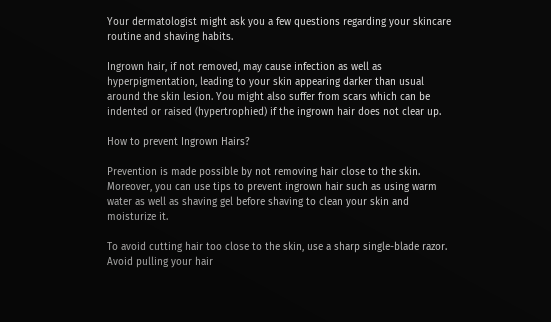Your dermatologist might ask you a few questions regarding your skincare routine and shaving habits.

Ingrown hair, if not removed, may cause infection as well as hyperpigmentation, leading to your skin appearing darker than usual around the skin lesion. You might also suffer from scars which can be indented or raised (hypertrophied) if the ingrown hair does not clear up.

How to prevent Ingrown Hairs?

Prevention is made possible by not removing hair close to the skin. Moreover, you can use tips to prevent ingrown hair such as using warm water as well as shaving gel before shaving to clean your skin and moisturize it.

To avoid cutting hair too close to the skin, use a sharp single-blade razor. Avoid pulling your hair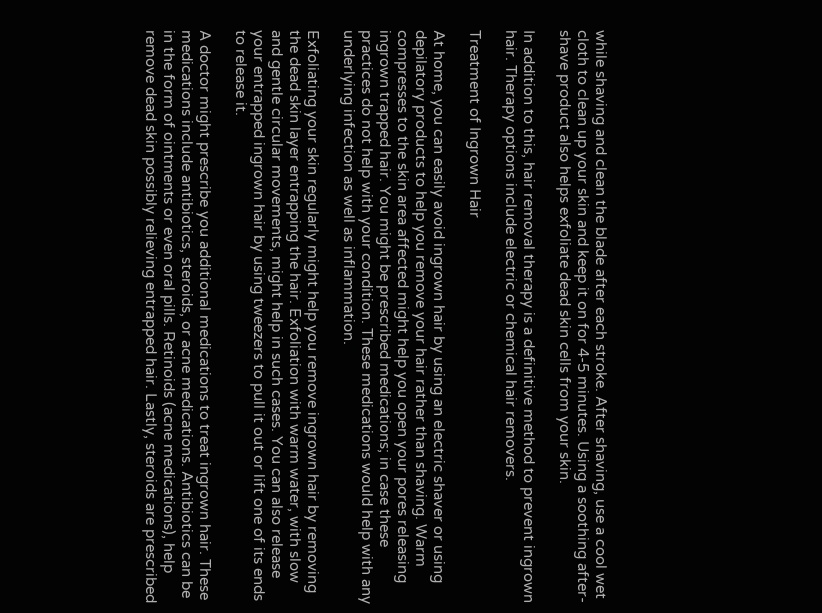while shaving and clean the blade after each stroke. After shaving, use a cool wet cloth to clean up your skin and keep it on for 4-5 minutes. Using a soothing after-shave product also helps exfoliate dead skin cells from your skin.

In addition to this, hair removal therapy is a definitive method to prevent ingrown hair. Therapy options include electric or chemical hair removers.

Treatment of Ingrown Hair

At home, you can easily avoid ingrown hair by using an electric shaver or using depilatory products to help you remove your hair rather than shaving. Warm compresses to the skin area affected might help you open your pores releasing ingrown trapped hair. You might be prescribed medications; in case these practices do not help with your condition. These medications would help with any underlying infection as well as inflammation.

Exfoliating your skin regularly might help you remove ingrown hair by removing the dead skin layer entrapping the hair. Exfoliation with warm water, with slow and gentle circular movements, might help in such cases. You can also release your entrapped ingrown hair by using tweezers to pull it out or lift one of its ends to release it.

A doctor might prescribe you additional medications to treat ingrown hair. These medications include antibiotics, steroids, or acne medications. Antibiotics can be in the form of ointments or even oral pills. Retinoids (acne medications), help remove dead skin possibly relieving entrapped hair. Lastly, steroids are prescribed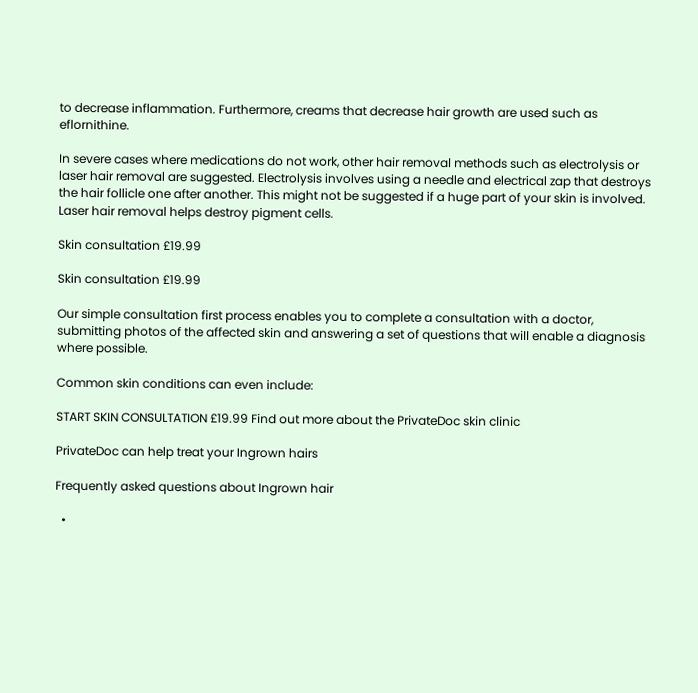to decrease inflammation. Furthermore, creams that decrease hair growth are used such as eflornithine.

In severe cases where medications do not work, other hair removal methods such as electrolysis or laser hair removal are suggested. Electrolysis involves using a needle and electrical zap that destroys the hair follicle one after another. This might not be suggested if a huge part of your skin is involved. Laser hair removal helps destroy pigment cells.

Skin consultation £19.99

Skin consultation £19.99

Our simple consultation first process enables you to complete a consultation with a doctor, submitting photos of the affected skin and answering a set of questions that will enable a diagnosis where possible.

Common skin conditions can even include:

START SKIN CONSULTATION £19.99 Find out more about the PrivateDoc skin clinic

PrivateDoc can help treat your Ingrown hairs

Frequently asked questions about Ingrown hair

  •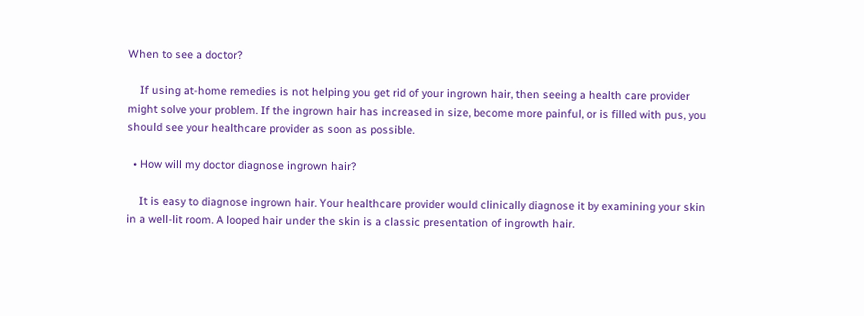When to see a doctor?

    If using at-home remedies is not helping you get rid of your ingrown hair, then seeing a health care provider might solve your problem. If the ingrown hair has increased in size, become more painful, or is filled with pus, you should see your healthcare provider as soon as possible.

  • How will my doctor diagnose ingrown hair?

    It is easy to diagnose ingrown hair. Your healthcare provider would clinically diagnose it by examining your skin in a well-lit room. A looped hair under the skin is a classic presentation of ingrowth hair.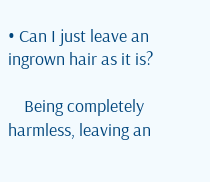• Can I just leave an ingrown hair as it is?

    Being completely harmless, leaving an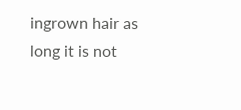ingrown hair as long it is not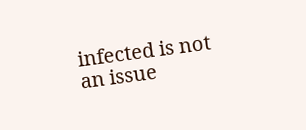infected is not an issue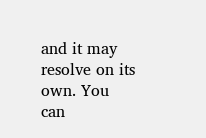and it may resolve on its own. You can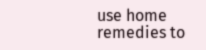use home remedies to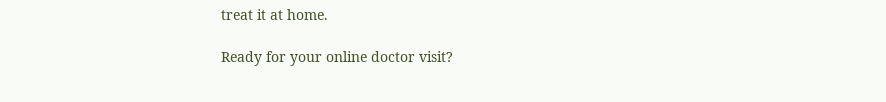treat it at home.

Ready for your online doctor visit?